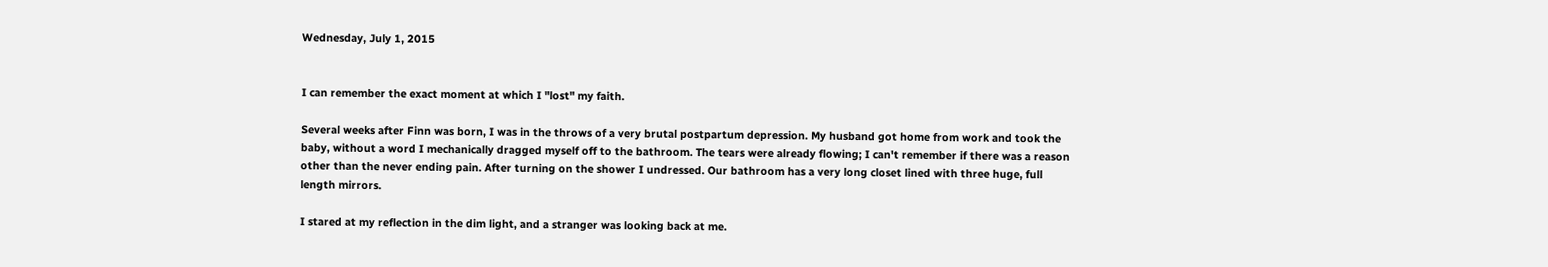Wednesday, July 1, 2015


I can remember the exact moment at which I "lost" my faith.

Several weeks after Finn was born, I was in the throws of a very brutal postpartum depression. My husband got home from work and took the baby, without a word I mechanically dragged myself off to the bathroom. The tears were already flowing; I can't remember if there was a reason other than the never ending pain. After turning on the shower I undressed. Our bathroom has a very long closet lined with three huge, full length mirrors.

I stared at my reflection in the dim light, and a stranger was looking back at me.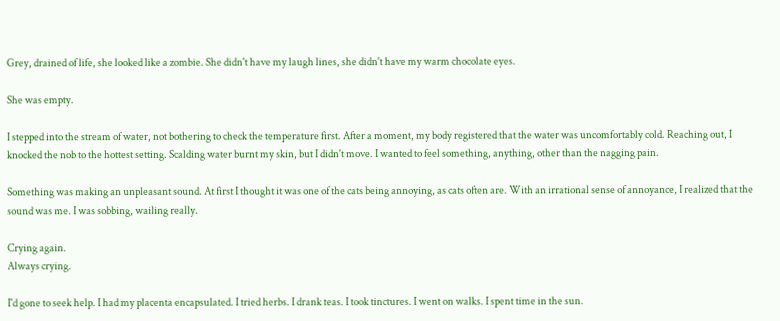Grey, drained of life, she looked like a zombie. She didn't have my laugh lines, she didn't have my warm chocolate eyes.

She was empty.

I stepped into the stream of water, not bothering to check the temperature first. After a moment, my body registered that the water was uncomfortably cold. Reaching out, I knocked the nob to the hottest setting. Scalding water burnt my skin, but I didn't move. I wanted to feel something, anything, other than the nagging pain.

Something was making an unpleasant sound. At first I thought it was one of the cats being annoying, as cats often are. With an irrational sense of annoyance, I realized that the sound was me. I was sobbing, wailing really.

Crying again.
Always crying.

I'd gone to seek help. I had my placenta encapsulated. I tried herbs. I drank teas. I took tinctures. I went on walks. I spent time in the sun.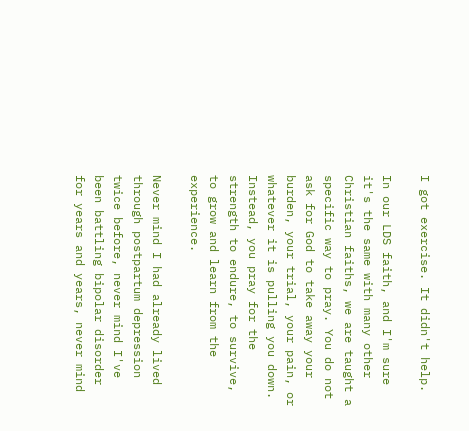I got exercise. It didn't help.

In our LDS faith, and I'm sure it's the same with many other Christian faiths, we are taught a specific way to pray. You do not ask for God to take away your burden, your trial, your pain, or whatever it is pulling you down. Instead, you pray for the strength to endure, to survive, to grow and learn from the experience.

Never mind I had already lived through postpartum depression twice before, never mind I've been battling bipolar disorder for years and years, never mind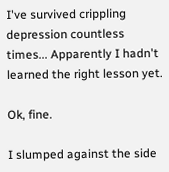I've survived crippling depression countless times... Apparently I hadn't learned the right lesson yet.

Ok, fine.

I slumped against the side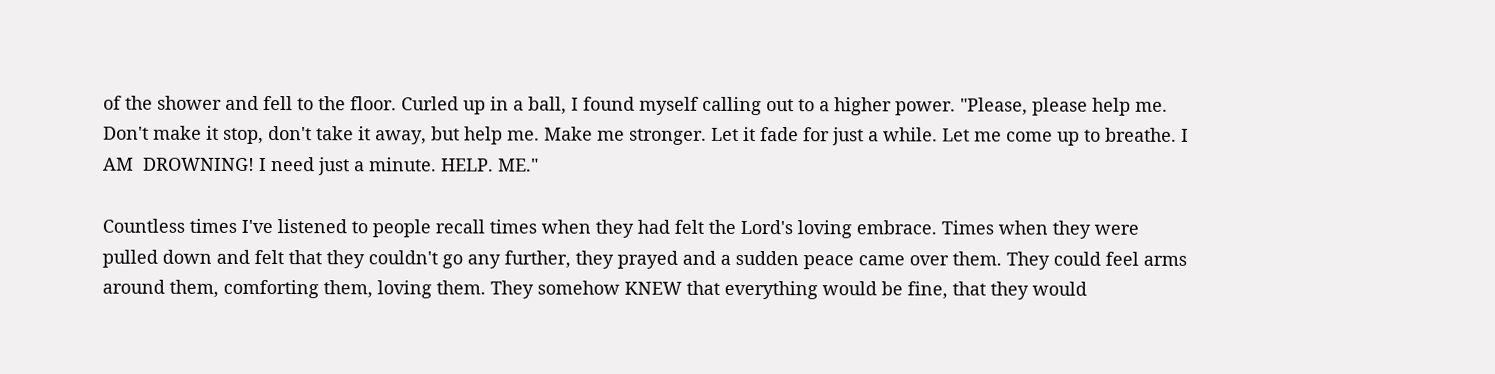of the shower and fell to the floor. Curled up in a ball, I found myself calling out to a higher power. "Please, please help me. Don't make it stop, don't take it away, but help me. Make me stronger. Let it fade for just a while. Let me come up to breathe. I AM  DROWNING! I need just a minute. HELP. ME."

Countless times I've listened to people recall times when they had felt the Lord's loving embrace. Times when they were pulled down and felt that they couldn't go any further, they prayed and a sudden peace came over them. They could feel arms around them, comforting them, loving them. They somehow KNEW that everything would be fine, that they would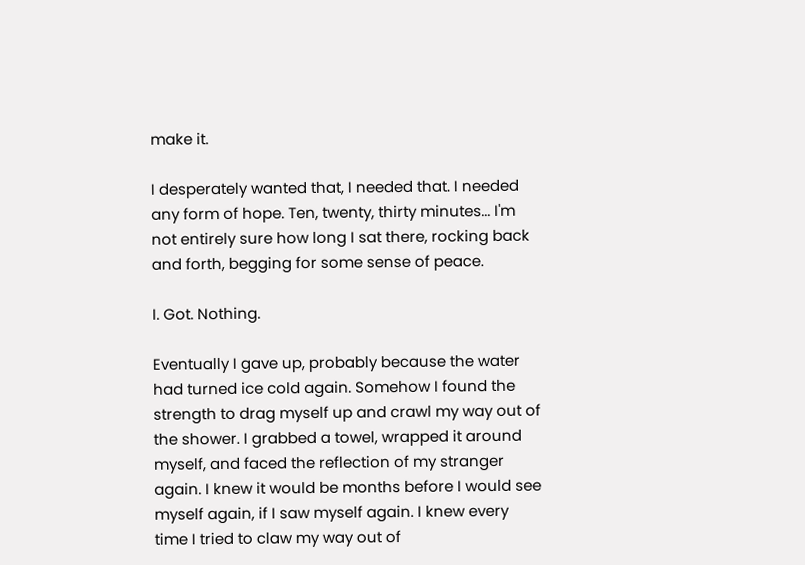make it.

I desperately wanted that, I needed that. I needed any form of hope. Ten, twenty, thirty minutes... I'm not entirely sure how long I sat there, rocking back and forth, begging for some sense of peace.

I. Got. Nothing.

Eventually I gave up, probably because the water had turned ice cold again. Somehow I found the strength to drag myself up and crawl my way out of the shower. I grabbed a towel, wrapped it around myself, and faced the reflection of my stranger again. I knew it would be months before I would see myself again, if I saw myself again. I knew every time I tried to claw my way out of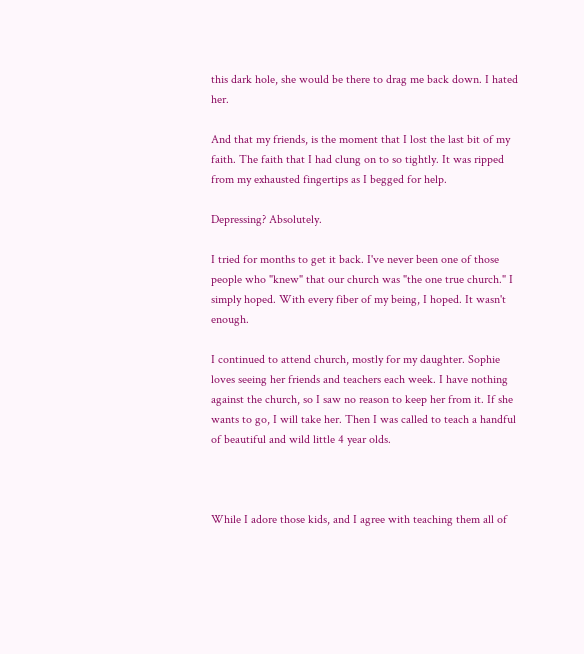this dark hole, she would be there to drag me back down. I hated her.

And that my friends, is the moment that I lost the last bit of my faith. The faith that I had clung on to so tightly. It was ripped from my exhausted fingertips as I begged for help.

Depressing? Absolutely.

I tried for months to get it back. I've never been one of those people who "knew" that our church was "the one true church." I simply hoped. With every fiber of my being, I hoped. It wasn't enough.

I continued to attend church, mostly for my daughter. Sophie loves seeing her friends and teachers each week. I have nothing against the church, so I saw no reason to keep her from it. If she wants to go, I will take her. Then I was called to teach a handful of beautiful and wild little 4 year olds.



While I adore those kids, and I agree with teaching them all of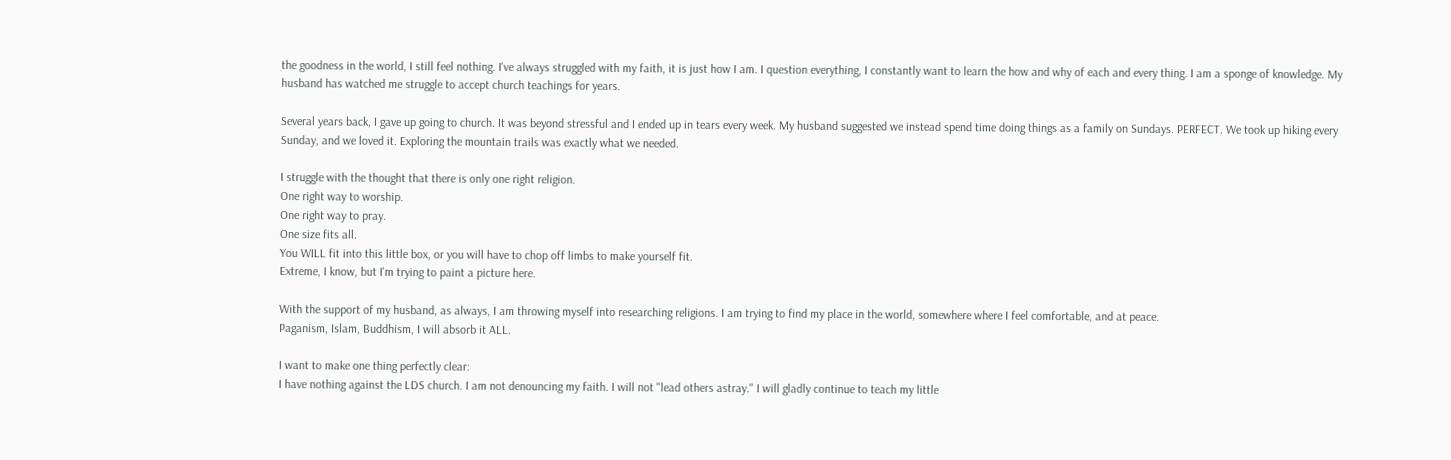the goodness in the world, I still feel nothing. I've always struggled with my faith, it is just how I am. I question everything, I constantly want to learn the how and why of each and every thing. I am a sponge of knowledge. My husband has watched me struggle to accept church teachings for years.

Several years back, I gave up going to church. It was beyond stressful and I ended up in tears every week. My husband suggested we instead spend time doing things as a family on Sundays. PERFECT. We took up hiking every Sunday, and we loved it. Exploring the mountain trails was exactly what we needed.

I struggle with the thought that there is only one right religion.
One right way to worship.
One right way to pray.
One size fits all.
You WILL fit into this little box, or you will have to chop off limbs to make yourself fit.
Extreme, I know, but I'm trying to paint a picture here.

With the support of my husband, as always, I am throwing myself into researching religions. I am trying to find my place in the world, somewhere where I feel comfortable, and at peace.
Paganism, Islam, Buddhism, I will absorb it ALL.

I want to make one thing perfectly clear:
I have nothing against the LDS church. I am not denouncing my faith. I will not "lead others astray." I will gladly continue to teach my little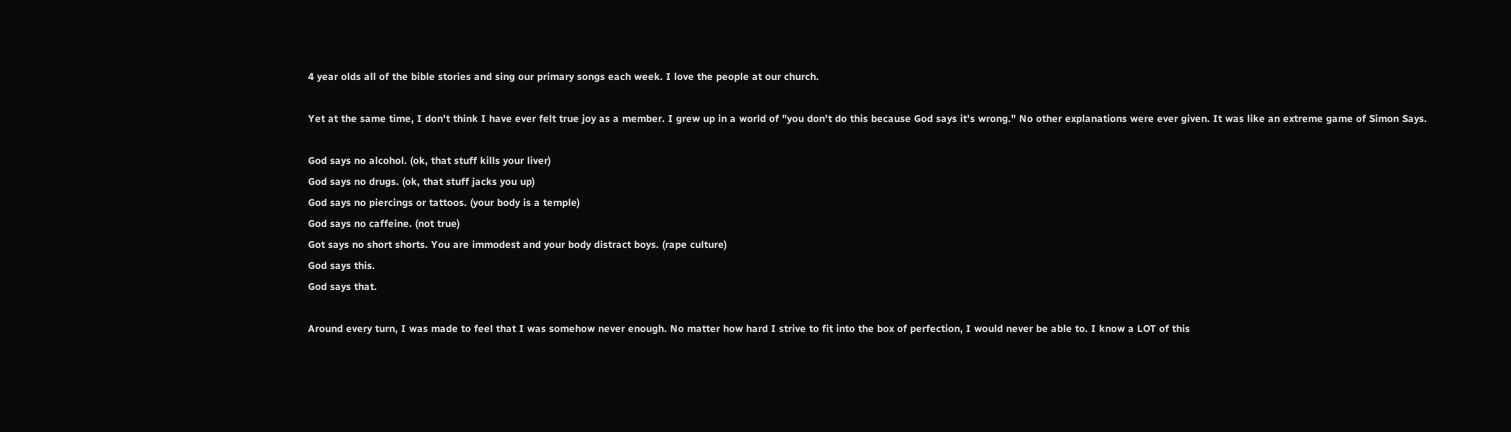4 year olds all of the bible stories and sing our primary songs each week. I love the people at our church.

Yet at the same time, I don't think I have ever felt true joy as a member. I grew up in a world of "you don't do this because God says it's wrong." No other explanations were ever given. It was like an extreme game of Simon Says.

God says no alcohol. (ok, that stuff kills your liver)
God says no drugs. (ok, that stuff jacks you up)
God says no piercings or tattoos. (your body is a temple)
God says no caffeine. (not true)
Got says no short shorts. You are immodest and your body distract boys. (rape culture)
God says this.
God says that.

Around every turn, I was made to feel that I was somehow never enough. No matter how hard I strive to fit into the box of perfection, I would never be able to. I know a LOT of this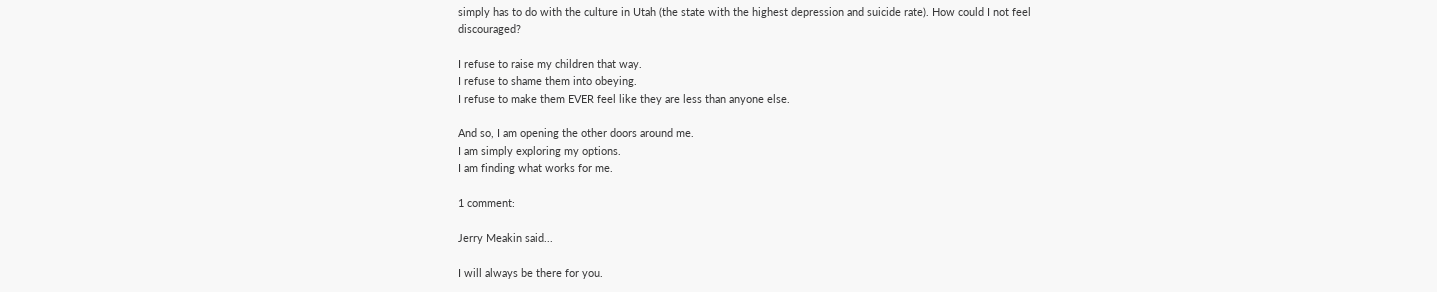simply has to do with the culture in Utah (the state with the highest depression and suicide rate). How could I not feel discouraged?

I refuse to raise my children that way.
I refuse to shame them into obeying.
I refuse to make them EVER feel like they are less than anyone else.

And so, I am opening the other doors around me.
I am simply exploring my options.
I am finding what works for me.

1 comment:

Jerry Meakin said...

I will always be there for you.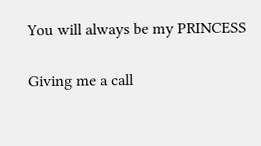You will always be my PRINCESS

Giving me a call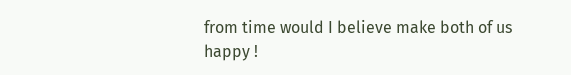from time would I believe make both of us happy !